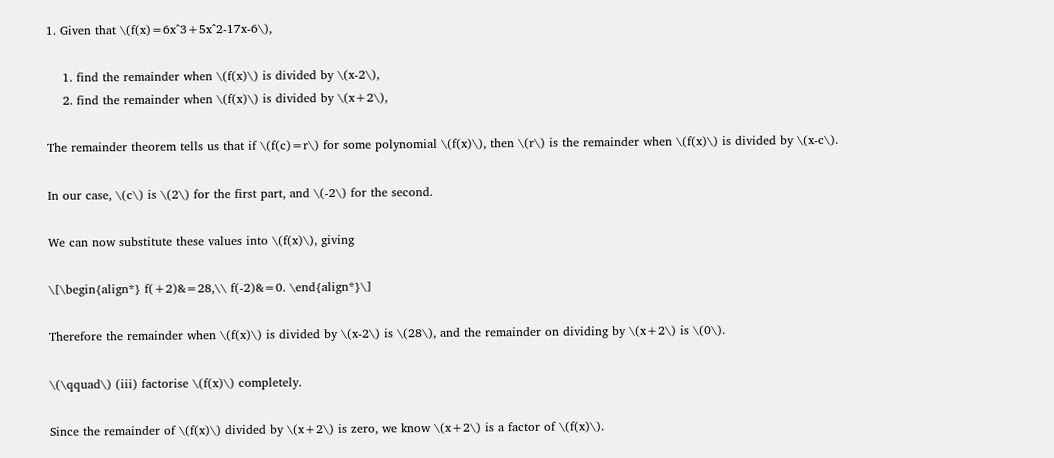1. Given that \(f(x)=6x^3+5x^2-17x-6\),

    1. find the remainder when \(f(x)\) is divided by \(x-2\),
    2. find the remainder when \(f(x)\) is divided by \(x+2\),

The remainder theorem tells us that if \(f(c)=r\) for some polynomial \(f(x)\), then \(r\) is the remainder when \(f(x)\) is divided by \(x-c\).

In our case, \(c\) is \(2\) for the first part, and \(-2\) for the second.

We can now substitute these values into \(f(x)\), giving

\[\begin{align*} f(+2)&=28,\\ f(-2)&=0. \end{align*}\]

Therefore the remainder when \(f(x)\) is divided by \(x-2\) is \(28\), and the remainder on dividing by \(x+2\) is \(0\).

\(\qquad\) (iii) factorise \(f(x)\) completely.

Since the remainder of \(f(x)\) divided by \(x+2\) is zero, we know \(x+2\) is a factor of \(f(x)\).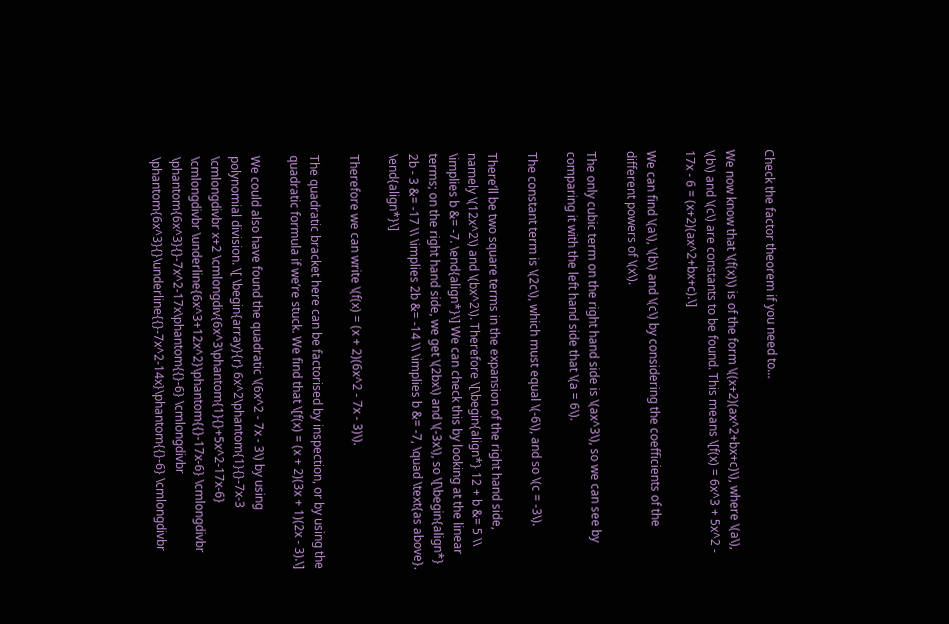Check the factor theorem if you need to…

We now know that \(f(x)\) is of the form \((x+2)(ax^2+bx+c)\), where \(a\), \(b\) and \(c\) are constants to be found. This means \[f(x) = 6x^3 + 5x^2 - 17x - 6 = (x+2)(ax^2+bx+c).\]

We can find \(a\), \(b\) and \(c\) by considering the coefficients of the different powers of \(x\).

The only cubic term on the right hand side is \(ax^3\), so we can see by comparing it with the left hand side that \(a = 6\).

The constant term is \(2c\), which must equal \(-6\), and so \(c = -3\).

There’ll be two square terms in the expansion of the right hand side, namely \(12x^2\) and \(bx^2\). Therefore \[\begin{align*} 12 + b &= 5 \\ \implies b &= -7. \end{align*}\] We can check this by looking at the linear terms; on the right hand side, we get \(2bx\) and \(-3x\), so \[\begin{align*} 2b - 3 &= -17 \\ \implies 2b &= -14 \\ \implies b &= -7, \quad \text{as above}. \end{align*}\]

Therefore we can write \(f(x) = (x + 2)(6x^2 - 7x - 3)\).

The quadratic bracket here can be factorised by inspection, or by using the quadratic formula if we’re stuck. We find that \[f(x) = (x + 2)(3x + 1)(2x - 3).\]

We could also have found the quadratic \(6x^2 - 7x - 3\) by using polynomial division. \[ \begin{array}{r} 6x^2\phantom{1}{}-7x-3 \cmlongdivbr x+2 \cmlongdiv{6x^3\phantom{1}{}+5x^2-17x-6} \cmlongdivbr \underline{6x^3+12x^2}\phantom{{}-17x-6} \cmlongdivbr \phantom{6x^3}{}-7x^2-17x\phantom{{}-6} \cmlongdivbr \phantom{6x^3}{}\underline{{}-7x^2-14x}\phantom{{}-6} \cmlongdivbr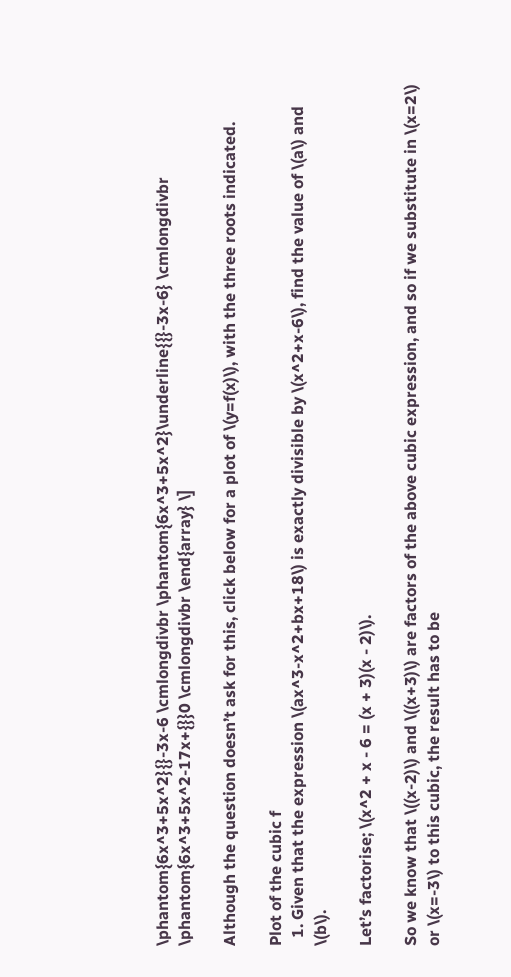\phantom{6x^3+5x^2}{}-3x-6 \cmlongdivbr \phantom{6x^3+5x^2}\underline{{}-3x-6} \cmlongdivbr \phantom{6x^3+5x^2-17x+{}}0 \cmlongdivbr \end{array} \]

Although the question doesn’t ask for this, click below for a plot of \(y=f(x)\), with the three roots indicated.

Plot of the cubic f
  1. Given that the expression \(ax^3-x^2+bx+18\) is exactly divisible by \(x^2+x-6\), find the value of \(a\) and \(b\).

Let’s factorise; \(x^2 + x - 6 = (x + 3)(x - 2)\).

So we know that \((x-2)\) and \((x+3)\) are factors of the above cubic expression, and so if we substitute in \(x=2\) or \(x=-3\) to this cubic, the result has to be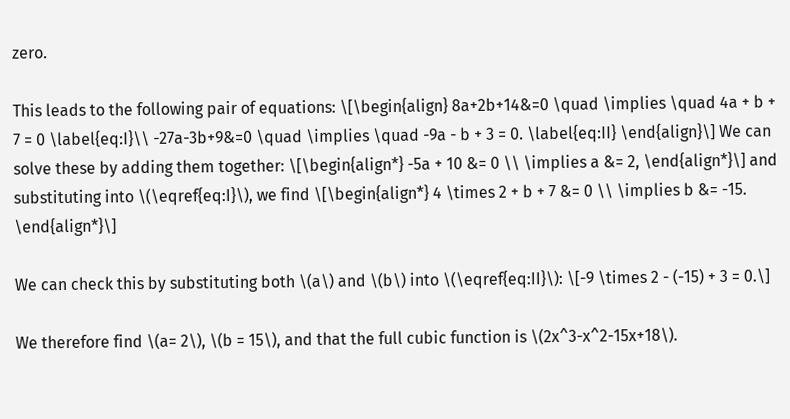zero.

This leads to the following pair of equations: \[\begin{align} 8a+2b+14&=0 \quad \implies \quad 4a + b + 7 = 0 \label{eq:I}\\ -27a-3b+9&=0 \quad \implies \quad -9a - b + 3 = 0. \label{eq:II} \end{align}\] We can solve these by adding them together: \[\begin{align*} -5a + 10 &= 0 \\ \implies a &= 2, \end{align*}\] and substituting into \(\eqref{eq:I}\), we find \[\begin{align*} 4 \times 2 + b + 7 &= 0 \\ \implies b &= -15. \end{align*}\]

We can check this by substituting both \(a\) and \(b\) into \(\eqref{eq:II}\): \[-9 \times 2 - (-15) + 3 = 0.\]

We therefore find \(a= 2\), \(b = 15\), and that the full cubic function is \(2x^3-x^2-15x+18\).